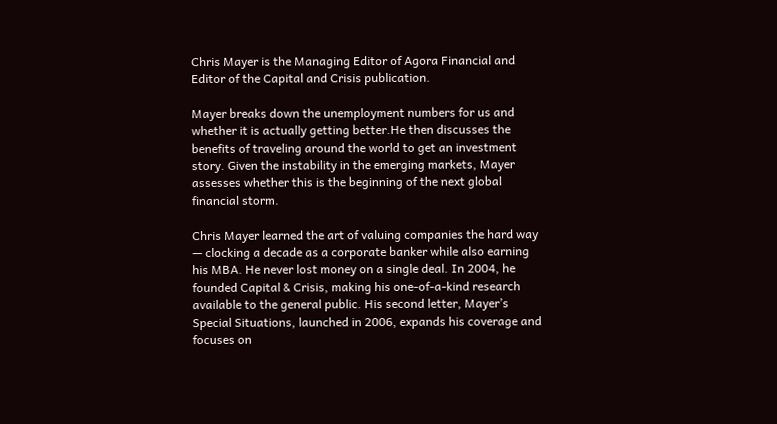Chris Mayer is the Managing Editor of Agora Financial and Editor of the Capital and Crisis publication.

Mayer breaks down the unemployment numbers for us and whether it is actually getting better.He then discusses the benefits of traveling around the world to get an investment story. Given the instability in the emerging markets, Mayer assesses whether this is the beginning of the next global financial storm.

Chris Mayer learned the art of valuing companies the hard way — clocking a decade as a corporate banker while also earning his MBA. He never lost money on a single deal. In 2004, he founded Capital & Crisis, making his one-of-a-kind research available to the general public. His second letter, Mayer’s Special Situations, launched in 2006, expands his coverage and focuses on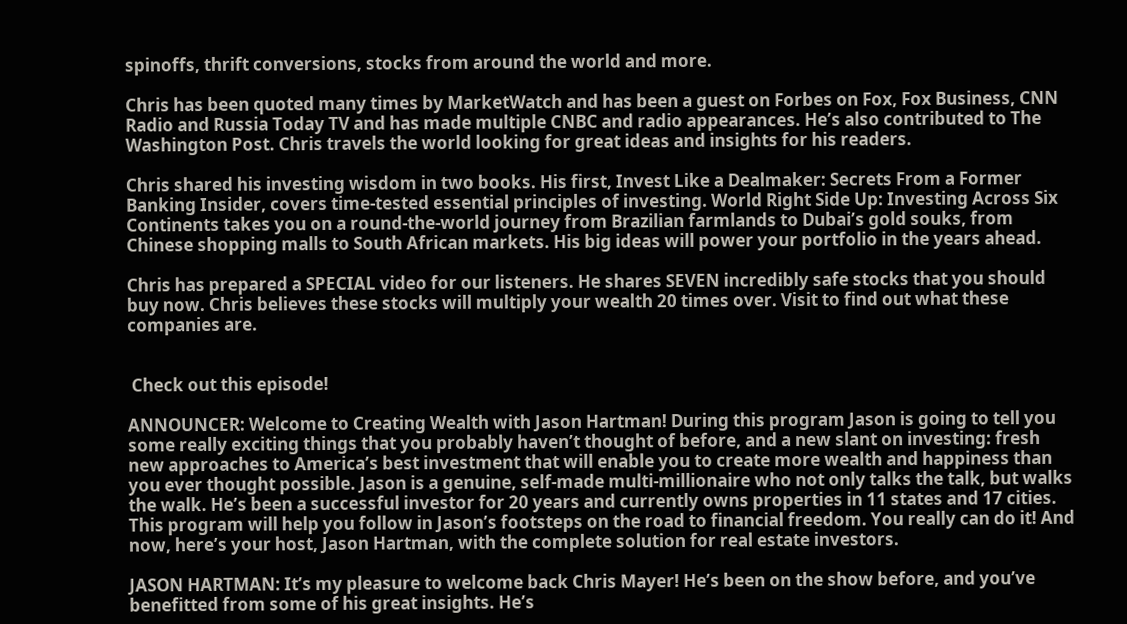spinoffs, thrift conversions, stocks from around the world and more.

Chris has been quoted many times by MarketWatch and has been a guest on Forbes on Fox, Fox Business, CNN Radio and Russia Today TV and has made multiple CNBC and radio appearances. He’s also contributed to The Washington Post. Chris travels the world looking for great ideas and insights for his readers.

Chris shared his investing wisdom in two books. His first, Invest Like a Dealmaker: Secrets From a Former Banking Insider, covers time-tested essential principles of investing. World Right Side Up: Investing Across Six Continents takes you on a round-the-world journey from Brazilian farmlands to Dubai’s gold souks, from Chinese shopping malls to South African markets. His big ideas will power your portfolio in the years ahead.

Chris has prepared a SPECIAL video for our listeners. He shares SEVEN incredibly safe stocks that you should buy now. Chris believes these stocks will multiply your wealth 20 times over. Visit to find out what these companies are.


 Check out this episode!

ANNOUNCER: Welcome to Creating Wealth with Jason Hartman! During this program Jason is going to tell you some really exciting things that you probably haven’t thought of before, and a new slant on investing: fresh new approaches to America’s best investment that will enable you to create more wealth and happiness than you ever thought possible. Jason is a genuine, self-made multi-millionaire who not only talks the talk, but walks the walk. He’s been a successful investor for 20 years and currently owns properties in 11 states and 17 cities. This program will help you follow in Jason’s footsteps on the road to financial freedom. You really can do it! And now, here’s your host, Jason Hartman, with the complete solution for real estate investors.

JASON HARTMAN: It’s my pleasure to welcome back Chris Mayer! He’s been on the show before, and you’ve benefitted from some of his great insights. He’s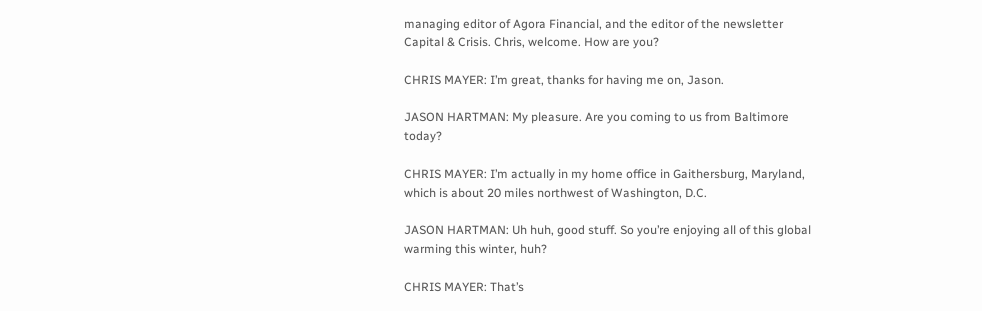managing editor of Agora Financial, and the editor of the newsletter Capital & Crisis. Chris, welcome. How are you?

CHRIS MAYER: I’m great, thanks for having me on, Jason.

JASON HARTMAN: My pleasure. Are you coming to us from Baltimore today?

CHRIS MAYER: I’m actually in my home office in Gaithersburg, Maryland, which is about 20 miles northwest of Washington, D.C.

JASON HARTMAN: Uh huh, good stuff. So you’re enjoying all of this global warming this winter, huh?

CHRIS MAYER: That’s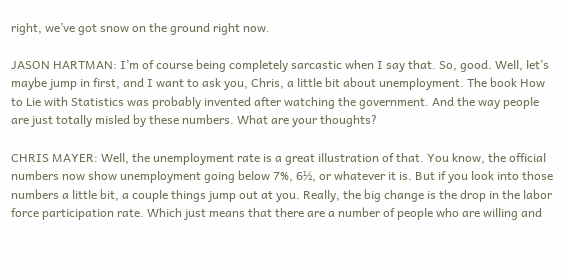right, we’ve got snow on the ground right now.

JASON HARTMAN: I’m of course being completely sarcastic when I say that. So, good. Well, let’s maybe jump in first, and I want to ask you, Chris, a little bit about unemployment. The book How to Lie with Statistics was probably invented after watching the government. And the way people are just totally misled by these numbers. What are your thoughts?

CHRIS MAYER: Well, the unemployment rate is a great illustration of that. You know, the official numbers now show unemployment going below 7%, 6½, or whatever it is. But if you look into those numbers a little bit, a couple things jump out at you. Really, the big change is the drop in the labor force participation rate. Which just means that there are a number of people who are willing and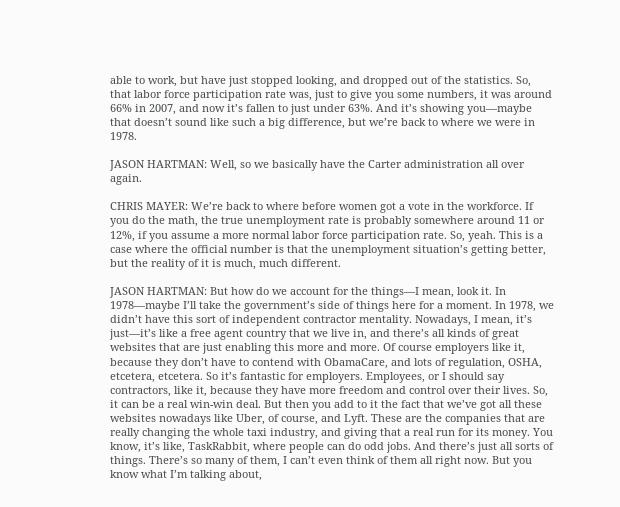able to work, but have just stopped looking, and dropped out of the statistics. So, that labor force participation rate was, just to give you some numbers, it was around 66% in 2007, and now it’s fallen to just under 63%. And it’s showing you—maybe that doesn’t sound like such a big difference, but we’re back to where we were in 1978.

JASON HARTMAN: Well, so we basically have the Carter administration all over again.

CHRIS MAYER: We’re back to where before women got a vote in the workforce. If you do the math, the true unemployment rate is probably somewhere around 11 or 12%, if you assume a more normal labor force participation rate. So, yeah. This is a case where the official number is that the unemployment situation’s getting better, but the reality of it is much, much different.

JASON HARTMAN: But how do we account for the things—I mean, look it. In 1978—maybe I’ll take the government’s side of things here for a moment. In 1978, we didn’t have this sort of independent contractor mentality. Nowadays, I mean, it’s just—it’s like a free agent country that we live in, and there’s all kinds of great websites that are just enabling this more and more. Of course employers like it, because they don’t have to contend with ObamaCare, and lots of regulation, OSHA, etcetera, etcetera. So it’s fantastic for employers. Employees, or I should say contractors, like it, because they have more freedom and control over their lives. So, it can be a real win-win deal. But then you add to it the fact that we’ve got all these websites nowadays like Uber, of course, and Lyft. These are the companies that are really changing the whole taxi industry, and giving that a real run for its money. You know, it’s like, TaskRabbit, where people can do odd jobs. And there’s just all sorts of things. There’s so many of them, I can’t even think of them all right now. But you know what I’m talking about,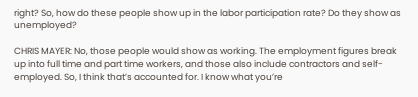right? So, how do these people show up in the labor participation rate? Do they show as unemployed?

CHRIS MAYER: No, those people would show as working. The employment figures break up into full time and part time workers, and those also include contractors and self-employed. So, I think that’s accounted for. I know what you’re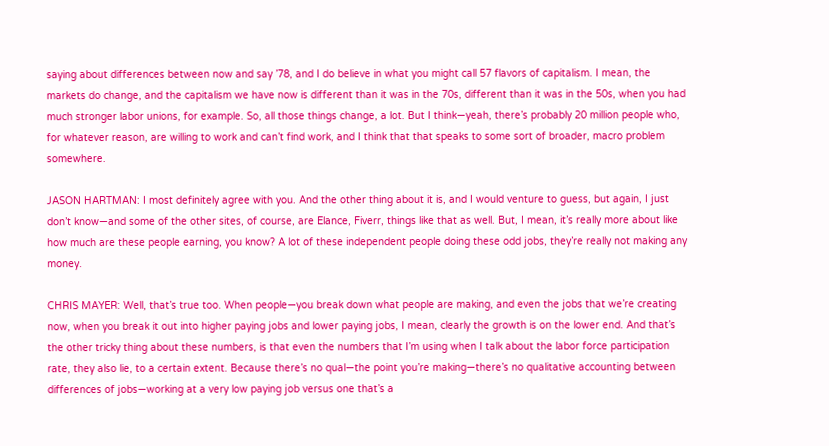saying about differences between now and say ’78, and I do believe in what you might call 57 flavors of capitalism. I mean, the markets do change, and the capitalism we have now is different than it was in the 70s, different than it was in the 50s, when you had much stronger labor unions, for example. So, all those things change, a lot. But I think—yeah, there’s probably 20 million people who, for whatever reason, are willing to work and can’t find work, and I think that that speaks to some sort of broader, macro problem somewhere.

JASON HARTMAN: I most definitely agree with you. And the other thing about it is, and I would venture to guess, but again, I just don’t know—and some of the other sites, of course, are Elance, Fiverr, things like that as well. But, I mean, it’s really more about like how much are these people earning, you know? A lot of these independent people doing these odd jobs, they’re really not making any money.

CHRIS MAYER: Well, that’s true too. When people—you break down what people are making, and even the jobs that we’re creating now, when you break it out into higher paying jobs and lower paying jobs, I mean, clearly the growth is on the lower end. And that’s the other tricky thing about these numbers, is that even the numbers that I’m using when I talk about the labor force participation rate, they also lie, to a certain extent. Because there’s no qual—the point you’re making—there’s no qualitative accounting between differences of jobs—working at a very low paying job versus one that’s a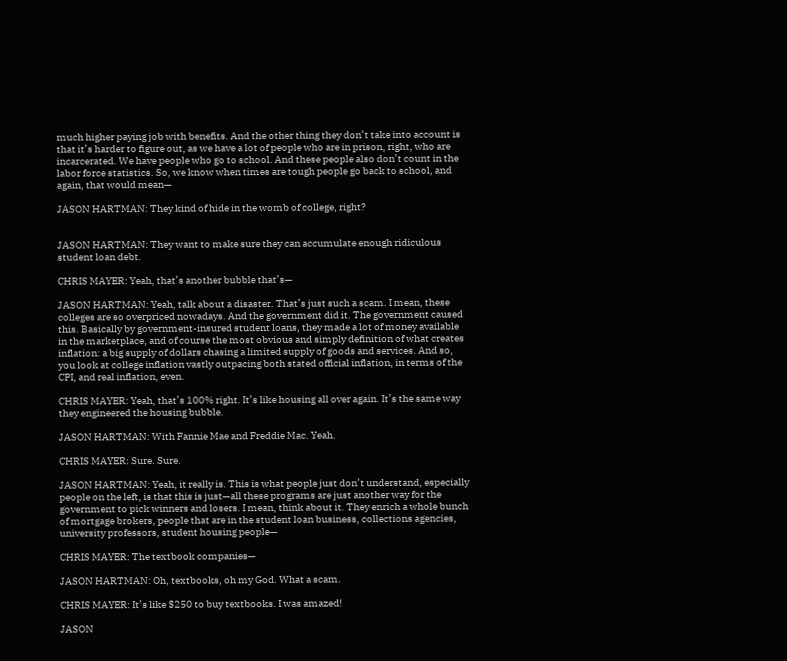much higher paying job with benefits. And the other thing they don’t take into account is that it’s harder to figure out, as we have a lot of people who are in prison, right, who are incarcerated. We have people who go to school. And these people also don’t count in the labor force statistics. So, we know when times are tough people go back to school, and again, that would mean—

JASON HARTMAN: They kind of hide in the womb of college, right?


JASON HARTMAN: They want to make sure they can accumulate enough ridiculous student loan debt.

CHRIS MAYER: Yeah, that’s another bubble that’s—

JASON HARTMAN: Yeah, talk about a disaster. That’s just such a scam. I mean, these colleges are so overpriced nowadays. And the government did it. The government caused this. Basically by government-insured student loans, they made a lot of money available in the marketplace, and of course the most obvious and simply definition of what creates inflation: a big supply of dollars chasing a limited supply of goods and services. And so, you look at college inflation vastly outpacing both stated official inflation, in terms of the CPI, and real inflation, even.

CHRIS MAYER: Yeah, that’s 100% right. It’s like housing all over again. It’s the same way they engineered the housing bubble.

JASON HARTMAN: With Fannie Mae and Freddie Mac. Yeah.

CHRIS MAYER: Sure. Sure.

JASON HARTMAN: Yeah, it really is. This is what people just don’t understand, especially people on the left, is that this is just—all these programs are just another way for the government to pick winners and losers. I mean, think about it. They enrich a whole bunch of mortgage brokers, people that are in the student loan business, collections agencies, university professors, student housing people—

CHRIS MAYER: The textbook companies—

JASON HARTMAN: Oh, textbooks, oh my God. What a scam.

CHRIS MAYER: It’s like $250 to buy textbooks. I was amazed!

JASON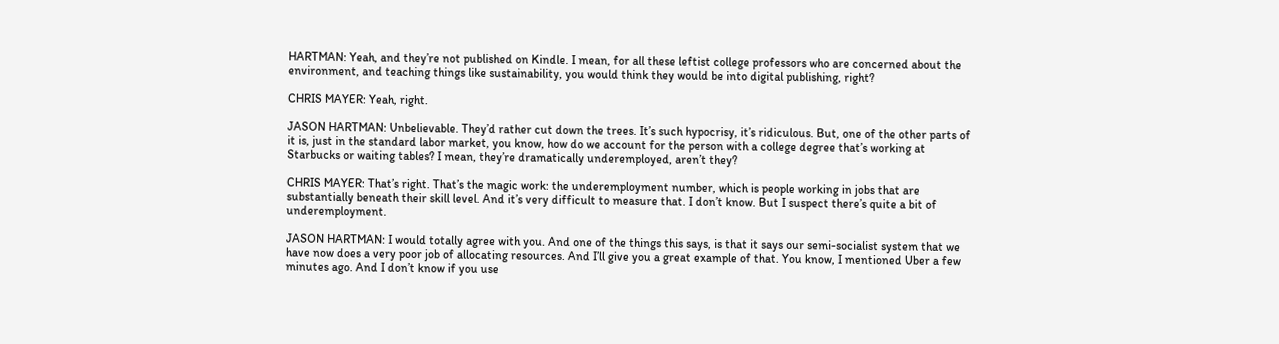HARTMAN: Yeah, and they’re not published on Kindle. I mean, for all these leftist college professors who are concerned about the environment, and teaching things like sustainability, you would think they would be into digital publishing, right?

CHRIS MAYER: Yeah, right.

JASON HARTMAN: Unbelievable. They’d rather cut down the trees. It’s such hypocrisy, it’s ridiculous. But, one of the other parts of it is, just in the standard labor market, you know, how do we account for the person with a college degree that’s working at Starbucks or waiting tables? I mean, they’re dramatically underemployed, aren’t they?

CHRIS MAYER: That’s right. That’s the magic work: the underemployment number, which is people working in jobs that are substantially beneath their skill level. And it’s very difficult to measure that. I don’t know. But I suspect there’s quite a bit of underemployment.

JASON HARTMAN: I would totally agree with you. And one of the things this says, is that it says our semi-socialist system that we have now does a very poor job of allocating resources. And I’ll give you a great example of that. You know, I mentioned Uber a few minutes ago. And I don’t know if you use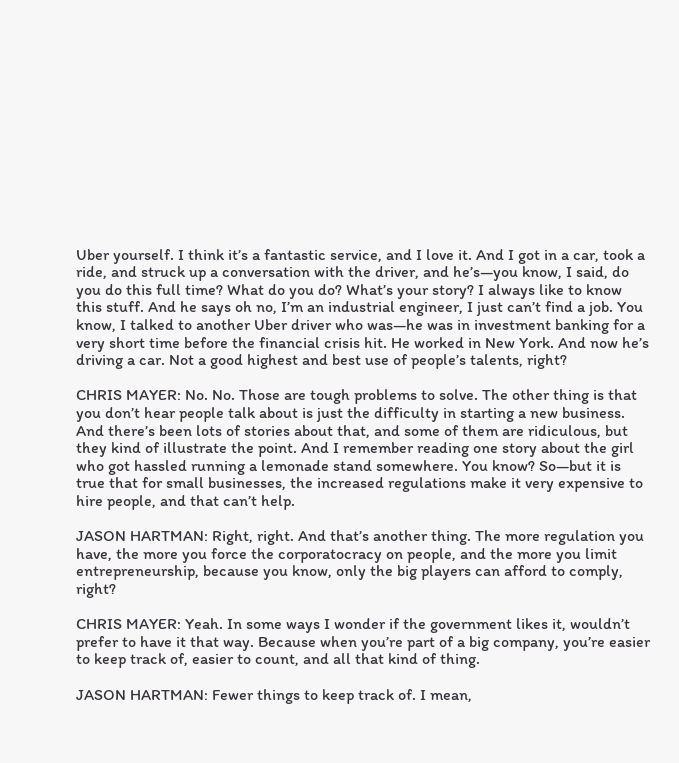Uber yourself. I think it’s a fantastic service, and I love it. And I got in a car, took a ride, and struck up a conversation with the driver, and he’s—you know, I said, do you do this full time? What do you do? What’s your story? I always like to know this stuff. And he says oh no, I’m an industrial engineer, I just can’t find a job. You know, I talked to another Uber driver who was—he was in investment banking for a very short time before the financial crisis hit. He worked in New York. And now he’s driving a car. Not a good highest and best use of people’s talents, right?

CHRIS MAYER: No. No. Those are tough problems to solve. The other thing is that you don’t hear people talk about is just the difficulty in starting a new business. And there’s been lots of stories about that, and some of them are ridiculous, but they kind of illustrate the point. And I remember reading one story about the girl who got hassled running a lemonade stand somewhere. You know? So—but it is true that for small businesses, the increased regulations make it very expensive to hire people, and that can’t help.

JASON HARTMAN: Right, right. And that’s another thing. The more regulation you have, the more you force the corporatocracy on people, and the more you limit entrepreneurship, because you know, only the big players can afford to comply, right?

CHRIS MAYER: Yeah. In some ways I wonder if the government likes it, wouldn’t prefer to have it that way. Because when you’re part of a big company, you’re easier to keep track of, easier to count, and all that kind of thing.

JASON HARTMAN: Fewer things to keep track of. I mean,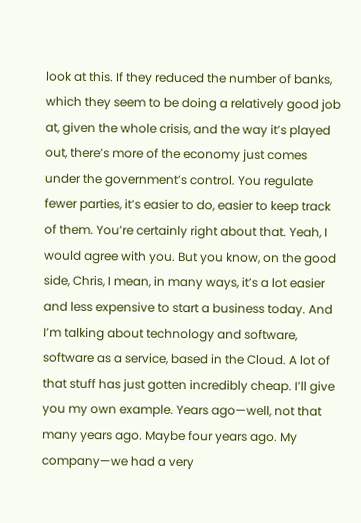look at this. If they reduced the number of banks, which they seem to be doing a relatively good job at, given the whole crisis, and the way it’s played out, there’s more of the economy just comes under the government’s control. You regulate fewer parties, it’s easier to do, easier to keep track of them. You’re certainly right about that. Yeah, I would agree with you. But you know, on the good side, Chris, I mean, in many ways, it’s a lot easier and less expensive to start a business today. And I’m talking about technology and software, software as a service, based in the Cloud. A lot of that stuff has just gotten incredibly cheap. I’ll give you my own example. Years ago—well, not that many years ago. Maybe four years ago. My company—we had a very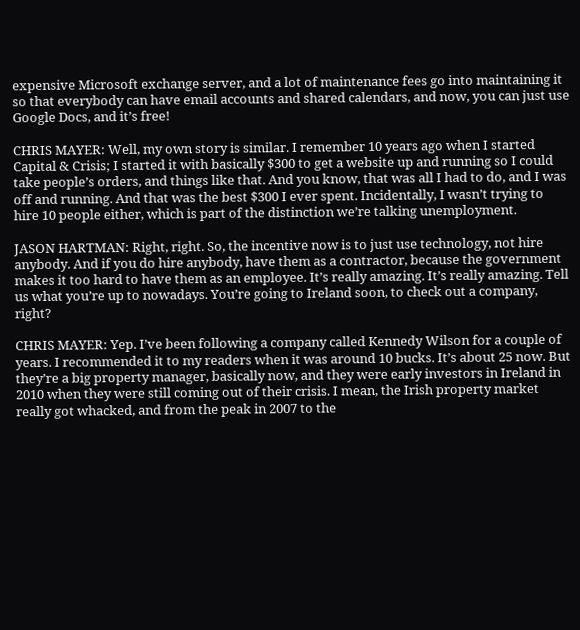expensive Microsoft exchange server, and a lot of maintenance fees go into maintaining it so that everybody can have email accounts and shared calendars, and now, you can just use Google Docs, and it’s free!

CHRIS MAYER: Well, my own story is similar. I remember 10 years ago when I started Capital & Crisis; I started it with basically $300 to get a website up and running so I could take people’s orders, and things like that. And you know, that was all I had to do, and I was off and running. And that was the best $300 I ever spent. Incidentally, I wasn’t trying to hire 10 people either, which is part of the distinction we’re talking unemployment.

JASON HARTMAN: Right, right. So, the incentive now is to just use technology, not hire anybody. And if you do hire anybody, have them as a contractor, because the government makes it too hard to have them as an employee. It’s really amazing. It’s really amazing. Tell us what you’re up to nowadays. You’re going to Ireland soon, to check out a company, right?

CHRIS MAYER: Yep. I’ve been following a company called Kennedy Wilson for a couple of years. I recommended it to my readers when it was around 10 bucks. It’s about 25 now. But they’re a big property manager, basically now, and they were early investors in Ireland in 2010 when they were still coming out of their crisis. I mean, the Irish property market really got whacked, and from the peak in 2007 to the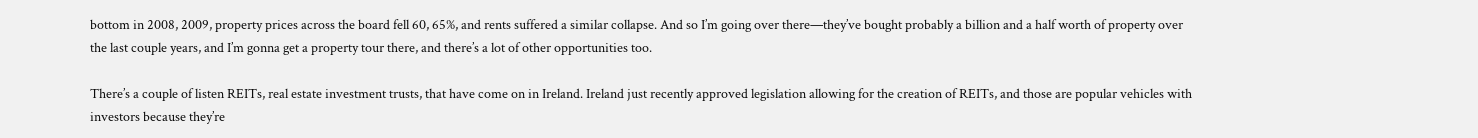bottom in 2008, 2009, property prices across the board fell 60, 65%, and rents suffered a similar collapse. And so I’m going over there—they’ve bought probably a billion and a half worth of property over the last couple years, and I’m gonna get a property tour there, and there’s a lot of other opportunities too.

There’s a couple of listen REITs, real estate investment trusts, that have come on in Ireland. Ireland just recently approved legislation allowing for the creation of REITs, and those are popular vehicles with investors because they’re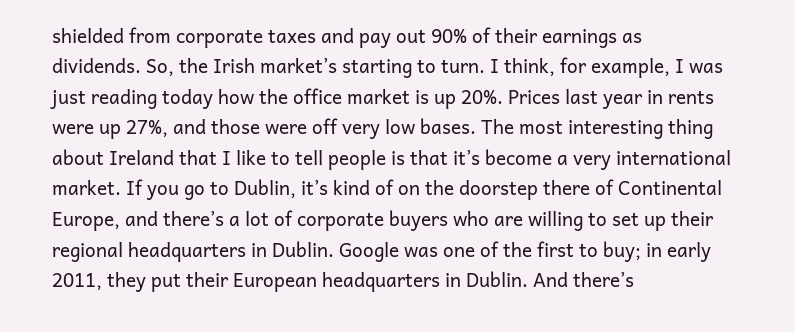shielded from corporate taxes and pay out 90% of their earnings as dividends. So, the Irish market’s starting to turn. I think, for example, I was just reading today how the office market is up 20%. Prices last year in rents were up 27%, and those were off very low bases. The most interesting thing about Ireland that I like to tell people is that it’s become a very international market. If you go to Dublin, it’s kind of on the doorstep there of Continental Europe, and there’s a lot of corporate buyers who are willing to set up their regional headquarters in Dublin. Google was one of the first to buy; in early 2011, they put their European headquarters in Dublin. And there’s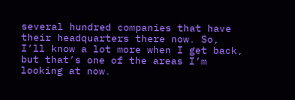several hundred companies that have their headquarters there now. So, I’ll know a lot more when I get back, but that’s one of the areas I’m looking at now.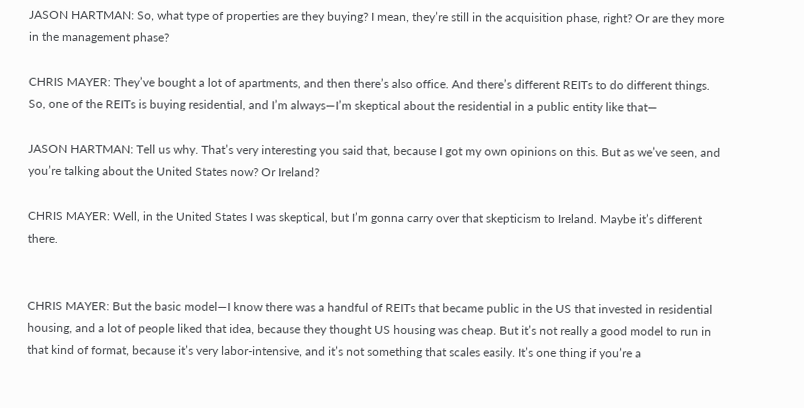JASON HARTMAN: So, what type of properties are they buying? I mean, they’re still in the acquisition phase, right? Or are they more in the management phase?

CHRIS MAYER: They’ve bought a lot of apartments, and then there’s also office. And there’s different REITs to do different things. So, one of the REITs is buying residential, and I’m always—I’m skeptical about the residential in a public entity like that—

JASON HARTMAN: Tell us why. That’s very interesting you said that, because I got my own opinions on this. But as we’ve seen, and you’re talking about the United States now? Or Ireland?

CHRIS MAYER: Well, in the United States I was skeptical, but I’m gonna carry over that skepticism to Ireland. Maybe it’s different there.


CHRIS MAYER: But the basic model—I know there was a handful of REITs that became public in the US that invested in residential housing, and a lot of people liked that idea, because they thought US housing was cheap. But it’s not really a good model to run in that kind of format, because it’s very labor-intensive, and it’s not something that scales easily. It’s one thing if you’re a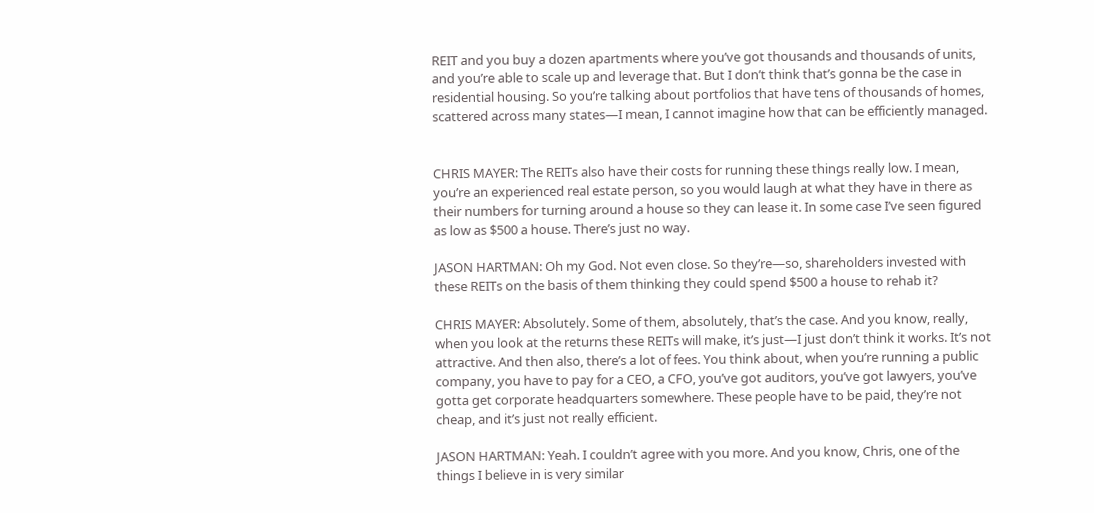REIT and you buy a dozen apartments where you’ve got thousands and thousands of units, and you’re able to scale up and leverage that. But I don’t think that’s gonna be the case in residential housing. So you’re talking about portfolios that have tens of thousands of homes, scattered across many states—I mean, I cannot imagine how that can be efficiently managed.


CHRIS MAYER: The REITs also have their costs for running these things really low. I mean, you’re an experienced real estate person, so you would laugh at what they have in there as their numbers for turning around a house so they can lease it. In some case I’ve seen figured as low as $500 a house. There’s just no way.

JASON HARTMAN: Oh my God. Not even close. So they’re—so, shareholders invested with these REITs on the basis of them thinking they could spend $500 a house to rehab it?

CHRIS MAYER: Absolutely. Some of them, absolutely, that’s the case. And you know, really, when you look at the returns these REITs will make, it’s just—I just don’t think it works. It’s not attractive. And then also, there’s a lot of fees. You think about, when you’re running a public company, you have to pay for a CEO, a CFO, you’ve got auditors, you’ve got lawyers, you’ve gotta get corporate headquarters somewhere. These people have to be paid, they’re not cheap, and it’s just not really efficient.

JASON HARTMAN: Yeah. I couldn’t agree with you more. And you know, Chris, one of the things I believe in is very similar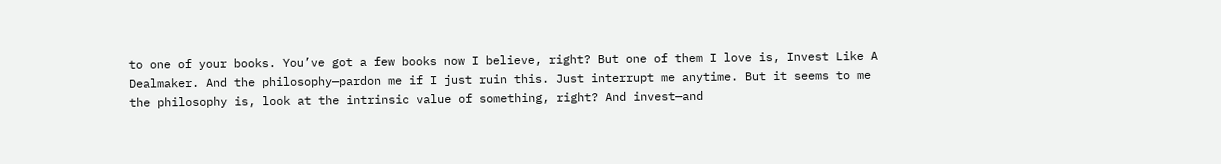to one of your books. You’ve got a few books now I believe, right? But one of them I love is, Invest Like A Dealmaker. And the philosophy—pardon me if I just ruin this. Just interrupt me anytime. But it seems to me the philosophy is, look at the intrinsic value of something, right? And invest—and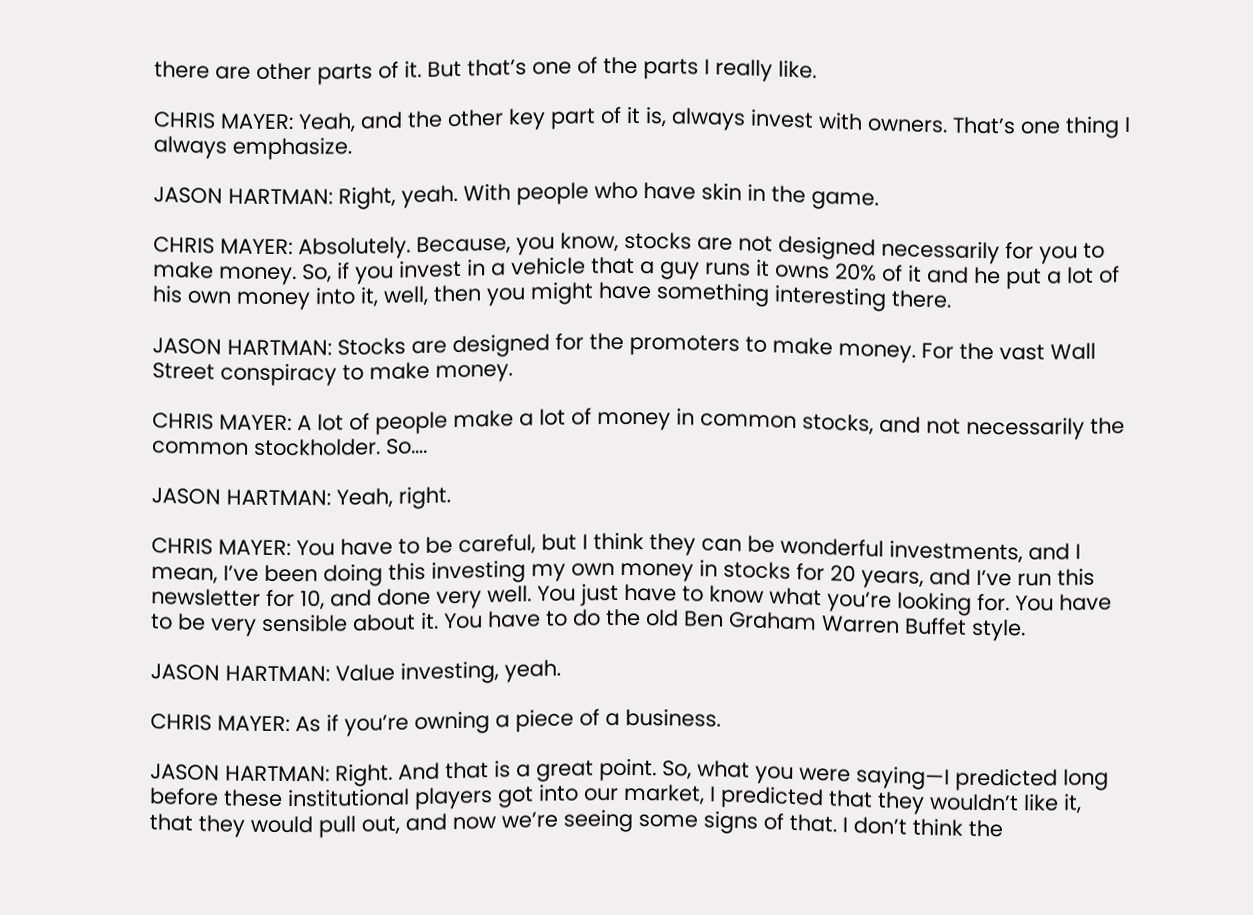there are other parts of it. But that’s one of the parts I really like.

CHRIS MAYER: Yeah, and the other key part of it is, always invest with owners. That’s one thing I always emphasize.

JASON HARTMAN: Right, yeah. With people who have skin in the game.

CHRIS MAYER: Absolutely. Because, you know, stocks are not designed necessarily for you to make money. So, if you invest in a vehicle that a guy runs it owns 20% of it and he put a lot of his own money into it, well, then you might have something interesting there.

JASON HARTMAN: Stocks are designed for the promoters to make money. For the vast Wall Street conspiracy to make money.

CHRIS MAYER: A lot of people make a lot of money in common stocks, and not necessarily the common stockholder. So….

JASON HARTMAN: Yeah, right.

CHRIS MAYER: You have to be careful, but I think they can be wonderful investments, and I mean, I’ve been doing this investing my own money in stocks for 20 years, and I’ve run this newsletter for 10, and done very well. You just have to know what you’re looking for. You have to be very sensible about it. You have to do the old Ben Graham Warren Buffet style.

JASON HARTMAN: Value investing, yeah.

CHRIS MAYER: As if you’re owning a piece of a business.

JASON HARTMAN: Right. And that is a great point. So, what you were saying—I predicted long before these institutional players got into our market, I predicted that they wouldn’t like it, that they would pull out, and now we’re seeing some signs of that. I don’t think the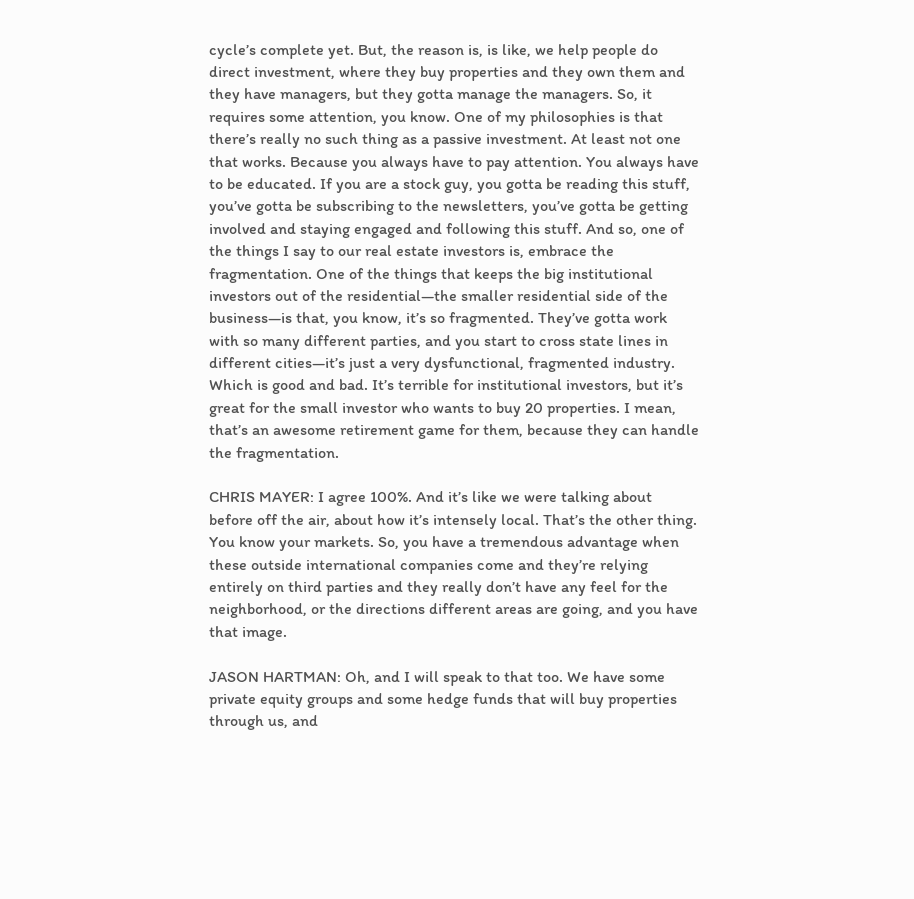cycle’s complete yet. But, the reason is, is like, we help people do direct investment, where they buy properties and they own them and they have managers, but they gotta manage the managers. So, it requires some attention, you know. One of my philosophies is that there’s really no such thing as a passive investment. At least not one that works. Because you always have to pay attention. You always have to be educated. If you are a stock guy, you gotta be reading this stuff, you’ve gotta be subscribing to the newsletters, you’ve gotta be getting involved and staying engaged and following this stuff. And so, one of the things I say to our real estate investors is, embrace the fragmentation. One of the things that keeps the big institutional investors out of the residential—the smaller residential side of the business—is that, you know, it’s so fragmented. They’ve gotta work with so many different parties, and you start to cross state lines in different cities—it’s just a very dysfunctional, fragmented industry. Which is good and bad. It’s terrible for institutional investors, but it’s great for the small investor who wants to buy 20 properties. I mean, that’s an awesome retirement game for them, because they can handle the fragmentation.

CHRIS MAYER: I agree 100%. And it’s like we were talking about before off the air, about how it’s intensely local. That’s the other thing. You know your markets. So, you have a tremendous advantage when these outside international companies come and they’re relying entirely on third parties and they really don’t have any feel for the neighborhood, or the directions different areas are going, and you have that image.

JASON HARTMAN: Oh, and I will speak to that too. We have some private equity groups and some hedge funds that will buy properties through us, and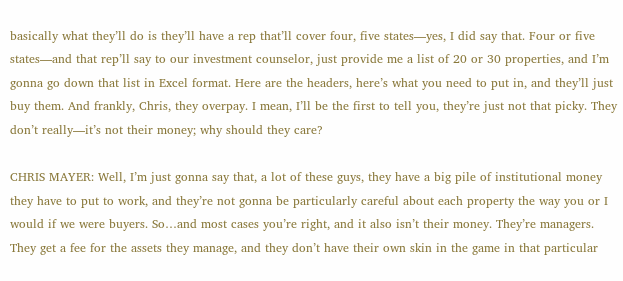basically what they’ll do is they’ll have a rep that’ll cover four, five states—yes, I did say that. Four or five states—and that rep’ll say to our investment counselor, just provide me a list of 20 or 30 properties, and I’m gonna go down that list in Excel format. Here are the headers, here’s what you need to put in, and they’ll just buy them. And frankly, Chris, they overpay. I mean, I’ll be the first to tell you, they’re just not that picky. They don’t really—it’s not their money; why should they care?

CHRIS MAYER: Well, I’m just gonna say that, a lot of these guys, they have a big pile of institutional money they have to put to work, and they’re not gonna be particularly careful about each property the way you or I would if we were buyers. So…and most cases you’re right, and it also isn’t their money. They’re managers. They get a fee for the assets they manage, and they don’t have their own skin in the game in that particular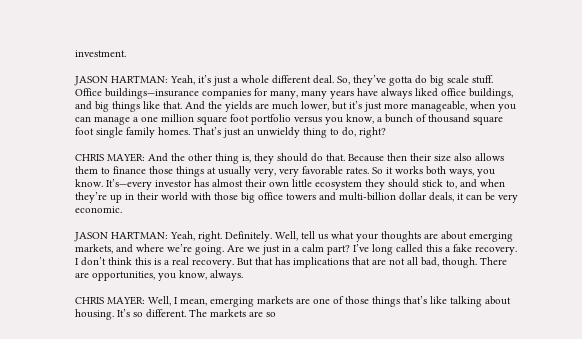investment.

JASON HARTMAN: Yeah, it’s just a whole different deal. So, they’ve gotta do big scale stuff. Office buildings—insurance companies for many, many years have always liked office buildings, and big things like that. And the yields are much lower, but it’s just more manageable, when you can manage a one million square foot portfolio versus you know, a bunch of thousand square foot single family homes. That’s just an unwieldy thing to do, right?

CHRIS MAYER: And the other thing is, they should do that. Because then their size also allows them to finance those things at usually very, very favorable rates. So it works both ways, you know. It’s—every investor has almost their own little ecosystem they should stick to, and when they’re up in their world with those big office towers and multi-billion dollar deals, it can be very economic.

JASON HARTMAN: Yeah, right. Definitely. Well, tell us what your thoughts are about emerging markets, and where we’re going. Are we just in a calm part? I’ve long called this a fake recovery. I don’t think this is a real recovery. But that has implications that are not all bad, though. There are opportunities, you know, always.

CHRIS MAYER: Well, I mean, emerging markets are one of those things that’s like talking about housing. It’s so different. The markets are so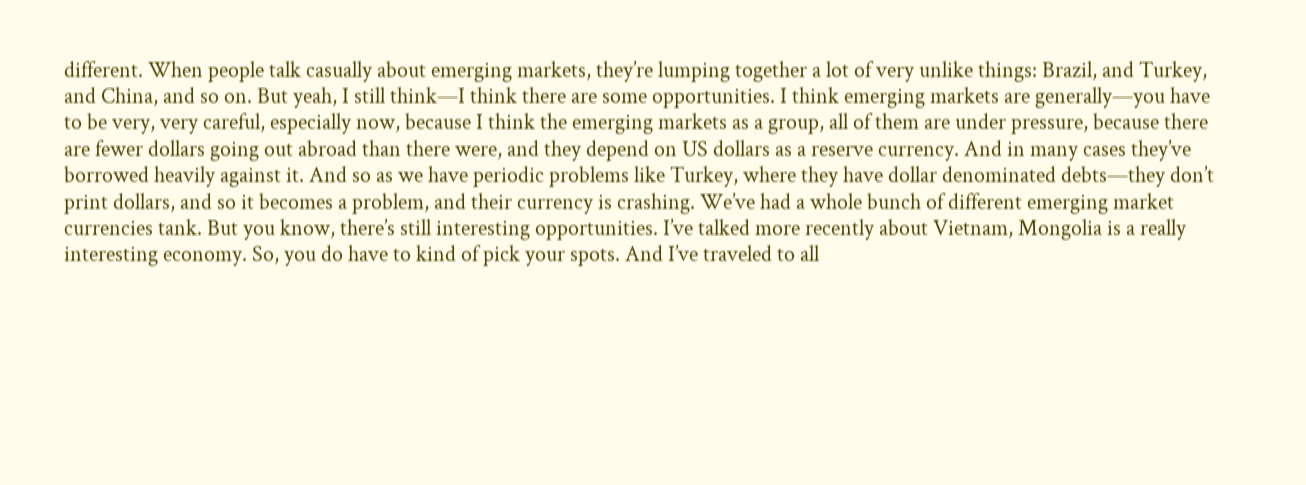different. When people talk casually about emerging markets, they’re lumping together a lot of very unlike things: Brazil, and Turkey, and China, and so on. But yeah, I still think—I think there are some opportunities. I think emerging markets are generally—you have to be very, very careful, especially now, because I think the emerging markets as a group, all of them are under pressure, because there are fewer dollars going out abroad than there were, and they depend on US dollars as a reserve currency. And in many cases they’ve borrowed heavily against it. And so as we have periodic problems like Turkey, where they have dollar denominated debts—they don’t print dollars, and so it becomes a problem, and their currency is crashing. We’ve had a whole bunch of different emerging market currencies tank. But you know, there’s still interesting opportunities. I’ve talked more recently about Vietnam, Mongolia is a really interesting economy. So, you do have to kind of pick your spots. And I’ve traveled to all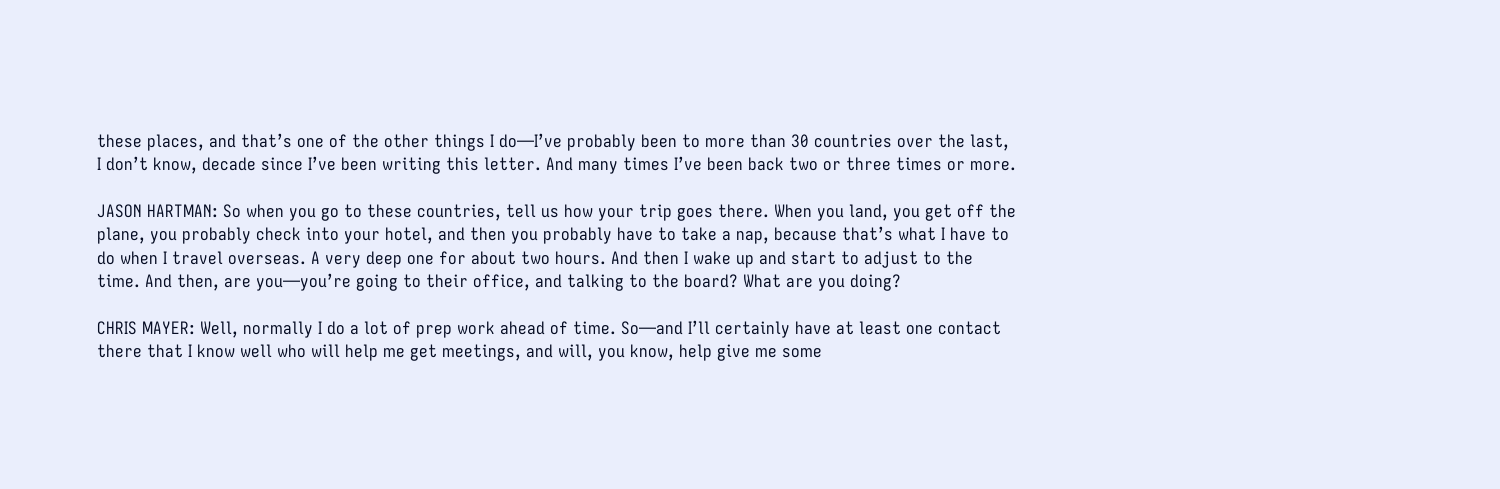these places, and that’s one of the other things I do—I’ve probably been to more than 30 countries over the last, I don’t know, decade since I’ve been writing this letter. And many times I’ve been back two or three times or more.

JASON HARTMAN: So when you go to these countries, tell us how your trip goes there. When you land, you get off the plane, you probably check into your hotel, and then you probably have to take a nap, because that’s what I have to do when I travel overseas. A very deep one for about two hours. And then I wake up and start to adjust to the time. And then, are you—you’re going to their office, and talking to the board? What are you doing?

CHRIS MAYER: Well, normally I do a lot of prep work ahead of time. So—and I’ll certainly have at least one contact there that I know well who will help me get meetings, and will, you know, help give me some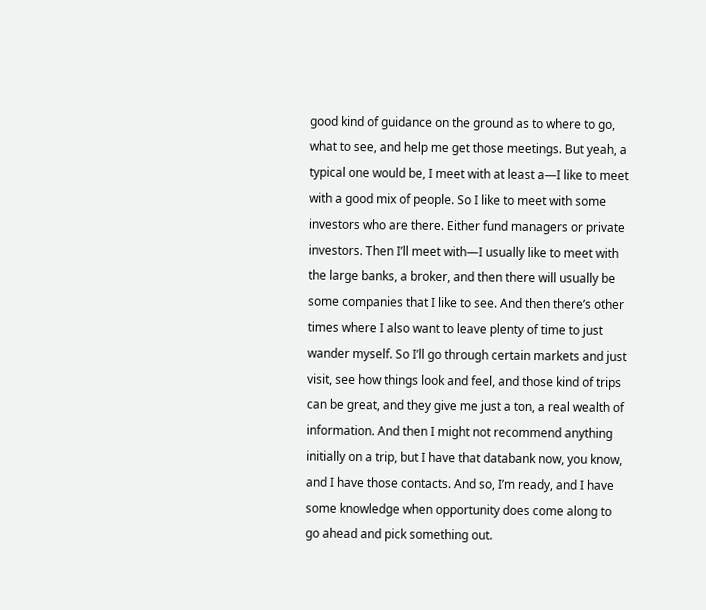good kind of guidance on the ground as to where to go, what to see, and help me get those meetings. But yeah, a typical one would be, I meet with at least a—I like to meet with a good mix of people. So I like to meet with some investors who are there. Either fund managers or private investors. Then I’ll meet with—I usually like to meet with the large banks, a broker, and then there will usually be some companies that I like to see. And then there’s other times where I also want to leave plenty of time to just wander myself. So I’ll go through certain markets and just visit, see how things look and feel, and those kind of trips can be great, and they give me just a ton, a real wealth of information. And then I might not recommend anything initially on a trip, but I have that databank now, you know, and I have those contacts. And so, I’m ready, and I have some knowledge when opportunity does come along to go ahead and pick something out.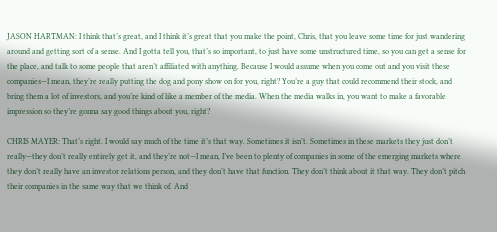JASON HARTMAN: I think that’s great, and I think it’s great that you make the point, Chris, that you leave some time for just wandering around and getting sort of a sense. And I gotta tell you, that’s so important, to just have some unstructured time, so you can get a sense for the place, and talk to some people that aren’t affiliated with anything. Because I would assume when you come out and you visit these companies—I mean, they’re really putting the dog and pony show on for you, right? You’re a guy that could recommend their stock, and bring them a lot of investors, and you’re kind of like a member of the media. When the media walks in, you want to make a favorable impression so they’re gonna say good things about you, right?

CHRIS MAYER: That’s right. I would say much of the time it’s that way. Sometimes it isn’t. Sometimes in these markets they just don’t really—they don’t really entirely get it, and they’re not—I mean, I’ve been to plenty of companies in some of the emerging markets where they don’t really have an investor relations person, and they don’t have that function. They don’t think about it that way. They don’t pitch their companies in the same way that we think of. And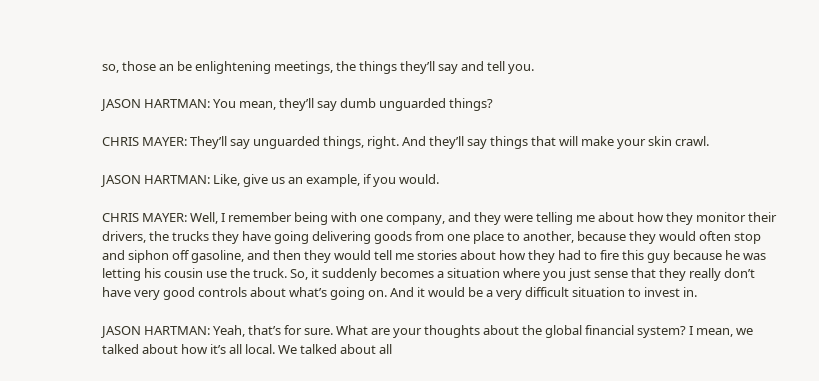so, those an be enlightening meetings, the things they’ll say and tell you.

JASON HARTMAN: You mean, they’ll say dumb unguarded things?

CHRIS MAYER: They’ll say unguarded things, right. And they’ll say things that will make your skin crawl.

JASON HARTMAN: Like, give us an example, if you would.

CHRIS MAYER: Well, I remember being with one company, and they were telling me about how they monitor their drivers, the trucks they have going delivering goods from one place to another, because they would often stop and siphon off gasoline, and then they would tell me stories about how they had to fire this guy because he was letting his cousin use the truck. So, it suddenly becomes a situation where you just sense that they really don’t have very good controls about what’s going on. And it would be a very difficult situation to invest in.

JASON HARTMAN: Yeah, that’s for sure. What are your thoughts about the global financial system? I mean, we talked about how it’s all local. We talked about all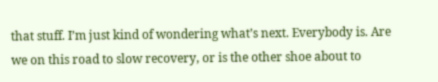that stuff. I’m just kind of wondering what’s next. Everybody is. Are we on this road to slow recovery, or is the other shoe about to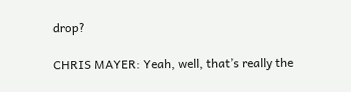drop?

CHRIS MAYER: Yeah, well, that’s really the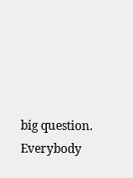big question. Everybody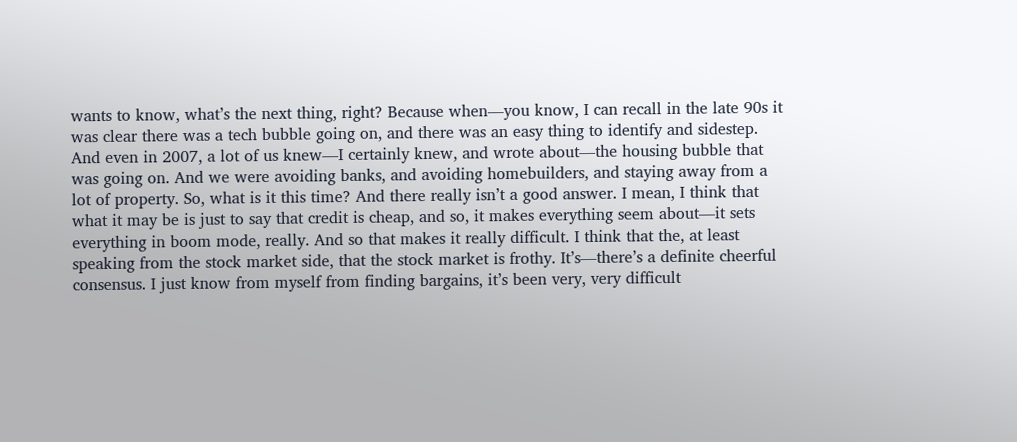wants to know, what’s the next thing, right? Because when—you know, I can recall in the late 90s it was clear there was a tech bubble going on, and there was an easy thing to identify and sidestep. And even in 2007, a lot of us knew—I certainly knew, and wrote about—the housing bubble that was going on. And we were avoiding banks, and avoiding homebuilders, and staying away from a lot of property. So, what is it this time? And there really isn’t a good answer. I mean, I think that what it may be is just to say that credit is cheap, and so, it makes everything seem about—it sets everything in boom mode, really. And so that makes it really difficult. I think that the, at least speaking from the stock market side, that the stock market is frothy. It’s—there’s a definite cheerful consensus. I just know from myself from finding bargains, it’s been very, very difficult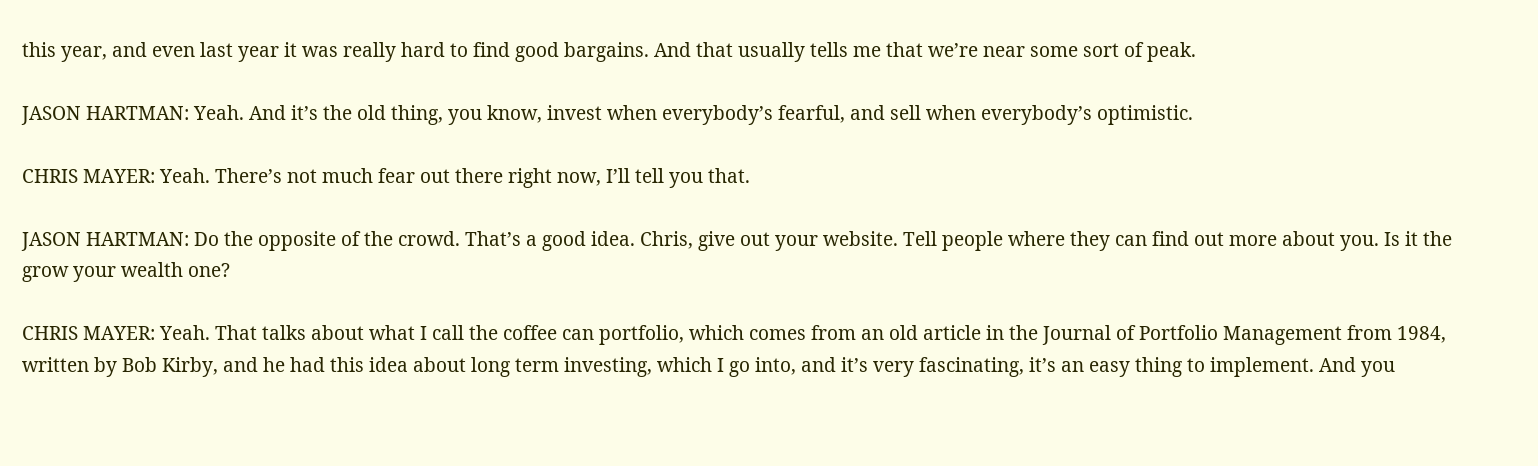this year, and even last year it was really hard to find good bargains. And that usually tells me that we’re near some sort of peak.

JASON HARTMAN: Yeah. And it’s the old thing, you know, invest when everybody’s fearful, and sell when everybody’s optimistic.

CHRIS MAYER: Yeah. There’s not much fear out there right now, I’ll tell you that.

JASON HARTMAN: Do the opposite of the crowd. That’s a good idea. Chris, give out your website. Tell people where they can find out more about you. Is it the grow your wealth one?

CHRIS MAYER: Yeah. That talks about what I call the coffee can portfolio, which comes from an old article in the Journal of Portfolio Management from 1984, written by Bob Kirby, and he had this idea about long term investing, which I go into, and it’s very fascinating, it’s an easy thing to implement. And you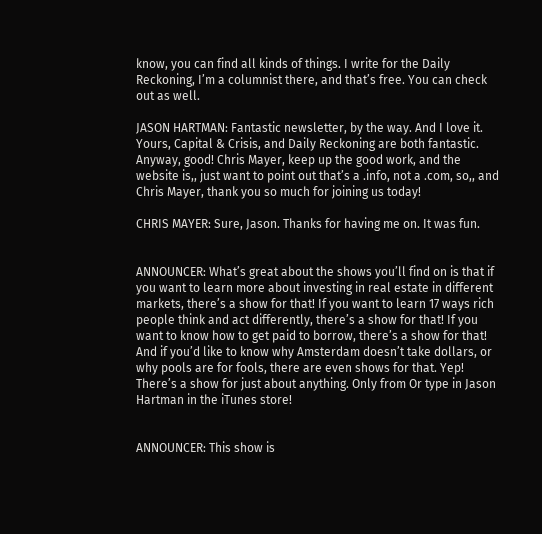know, you can find all kinds of things. I write for the Daily Reckoning, I’m a columnist there, and that’s free. You can check out as well.

JASON HARTMAN: Fantastic newsletter, by the way. And I love it. Yours, Capital & Crisis, and Daily Reckoning are both fantastic. Anyway, good! Chris Mayer, keep up the good work, and the website is,, just want to point out that’s a .info, not a .com, so,, and Chris Mayer, thank you so much for joining us today!

CHRIS MAYER: Sure, Jason. Thanks for having me on. It was fun.


ANNOUNCER: What’s great about the shows you’ll find on is that if you want to learn more about investing in real estate in different markets, there’s a show for that! If you want to learn 17 ways rich people think and act differently, there’s a show for that! If you want to know how to get paid to borrow, there’s a show for that! And if you’d like to know why Amsterdam doesn’t take dollars, or why pools are for fools, there are even shows for that. Yep! There’s a show for just about anything. Only from Or type in Jason Hartman in the iTunes store!


ANNOUNCER: This show is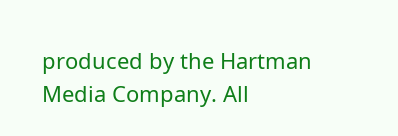produced by the Hartman Media Company. All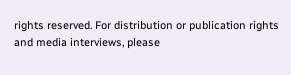rights reserved. For distribution or publication rights and media interviews, please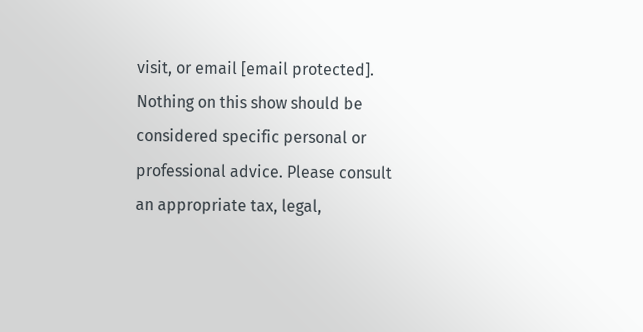visit, or email [email protected]. Nothing on this show should be considered specific personal or professional advice. Please consult an appropriate tax, legal,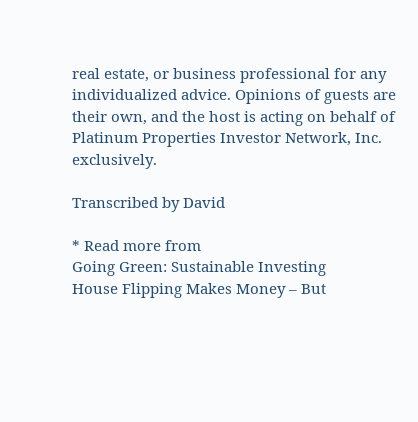real estate, or business professional for any individualized advice. Opinions of guests are their own, and the host is acting on behalf of Platinum Properties Investor Network, Inc. exclusively.

Transcribed by David

* Read more from
Going Green: Sustainable Investing
House Flipping Makes Money – But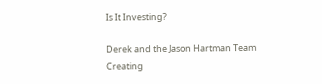Is It Investing?

Derek and the Jason Hartman Team
Creating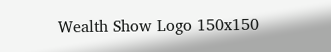Wealth Show Logo 150x150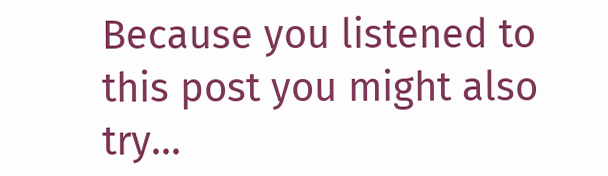Because you listened to this post you might also try...